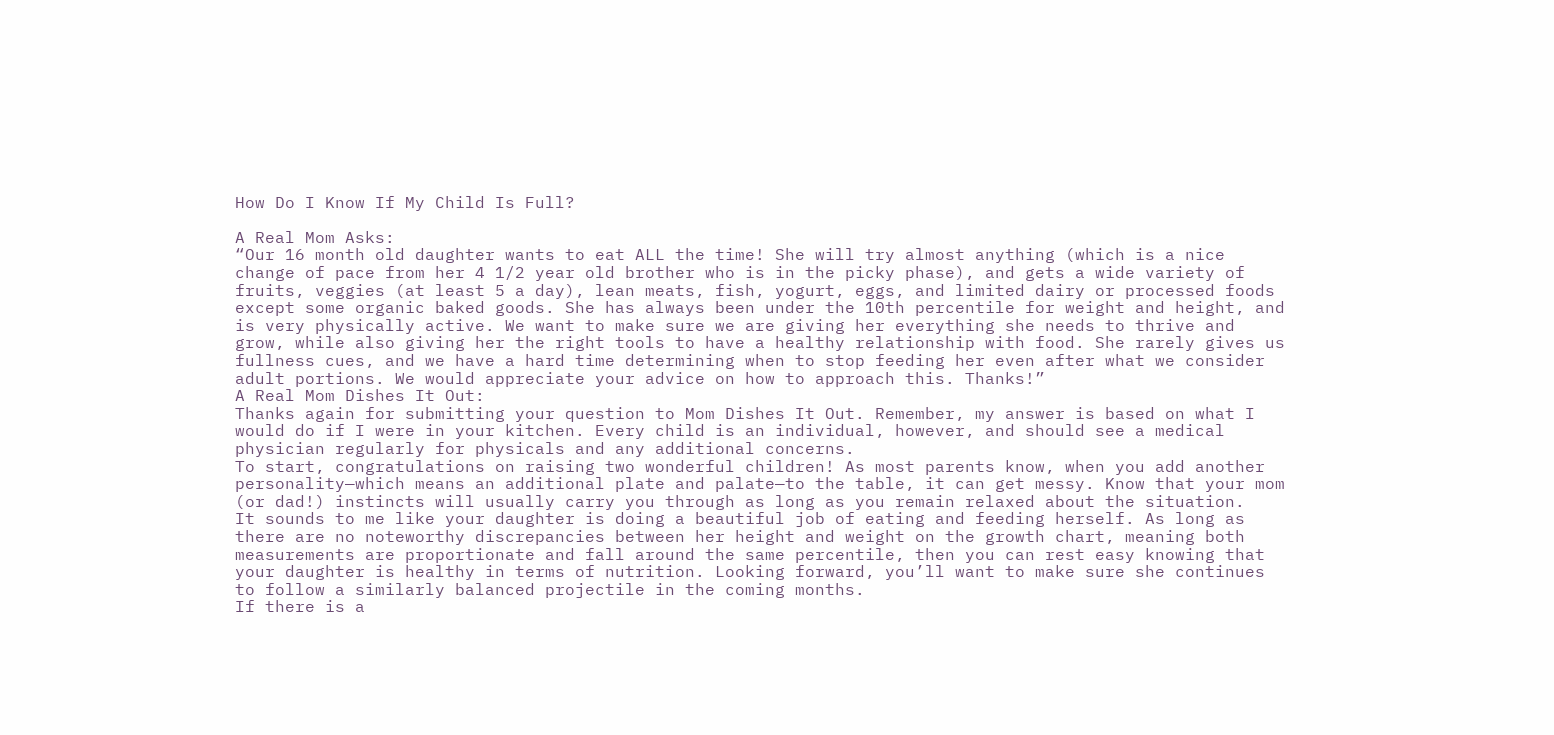How Do I Know If My Child Is Full?

A Real Mom Asks:
“Our 16 month old daughter wants to eat ALL the time! She will try almost anything (which is a nice change of pace from her 4 1/2 year old brother who is in the picky phase), and gets a wide variety of fruits, veggies (at least 5 a day), lean meats, fish, yogurt, eggs, and limited dairy or processed foods except some organic baked goods. She has always been under the 10th percentile for weight and height, and is very physically active. We want to make sure we are giving her everything she needs to thrive and grow, while also giving her the right tools to have a healthy relationship with food. She rarely gives us fullness cues, and we have a hard time determining when to stop feeding her even after what we consider adult portions. We would appreciate your advice on how to approach this. Thanks!”
A Real Mom Dishes It Out:
Thanks again for submitting your question to Mom Dishes It Out. Remember, my answer is based on what I would do if I were in your kitchen. Every child is an individual, however, and should see a medical physician regularly for physicals and any additional concerns.
To start, congratulations on raising two wonderful children! As most parents know, when you add another personality—which means an additional plate and palate—to the table, it can get messy. Know that your mom (or dad!) instincts will usually carry you through as long as you remain relaxed about the situation.
It sounds to me like your daughter is doing a beautiful job of eating and feeding herself. As long as there are no noteworthy discrepancies between her height and weight on the growth chart, meaning both measurements are proportionate and fall around the same percentile, then you can rest easy knowing that your daughter is healthy in terms of nutrition. Looking forward, you’ll want to make sure she continues to follow a similarly balanced projectile in the coming months.
If there is a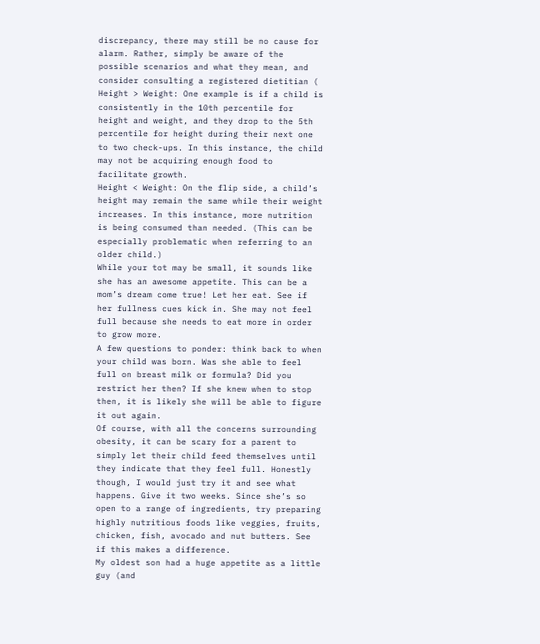discrepancy, there may still be no cause for alarm. Rather, simply be aware of the possible scenarios and what they mean, and consider consulting a registered dietitian (
Height > Weight: One example is if a child is consistently in the 10th percentile for height and weight, and they drop to the 5th percentile for height during their next one to two check-ups. In this instance, the child may not be acquiring enough food to facilitate growth.
Height < Weight: On the flip side, a child’s height may remain the same while their weight increases. In this instance, more nutrition is being consumed than needed. (This can be especially problematic when referring to an older child.)
While your tot may be small, it sounds like she has an awesome appetite. This can be a mom’s dream come true! Let her eat. See if her fullness cues kick in. She may not feel full because she needs to eat more in order to grow more.
A few questions to ponder: think back to when your child was born. Was she able to feel full on breast milk or formula? Did you restrict her then? If she knew when to stop then, it is likely she will be able to figure it out again.
Of course, with all the concerns surrounding obesity, it can be scary for a parent to simply let their child feed themselves until they indicate that they feel full. Honestly though, I would just try it and see what happens. Give it two weeks. Since she’s so open to a range of ingredients, try preparing highly nutritious foods like veggies, fruits, chicken, fish, avocado and nut butters. See if this makes a difference.
My oldest son had a huge appetite as a little guy (and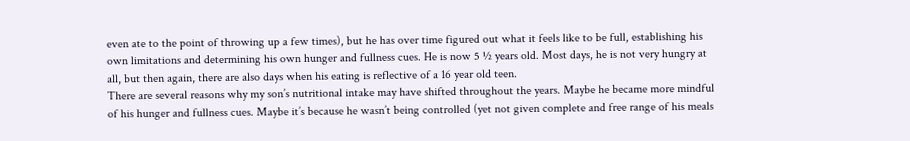even ate to the point of throwing up a few times), but he has over time figured out what it feels like to be full, establishing his own limitations and determining his own hunger and fullness cues. He is now 5 ½ years old. Most days, he is not very hungry at all, but then again, there are also days when his eating is reflective of a 16 year old teen.
There are several reasons why my son’s nutritional intake may have shifted throughout the years. Maybe he became more mindful of his hunger and fullness cues. Maybe it’s because he wasn’t being controlled (yet not given complete and free range of his meals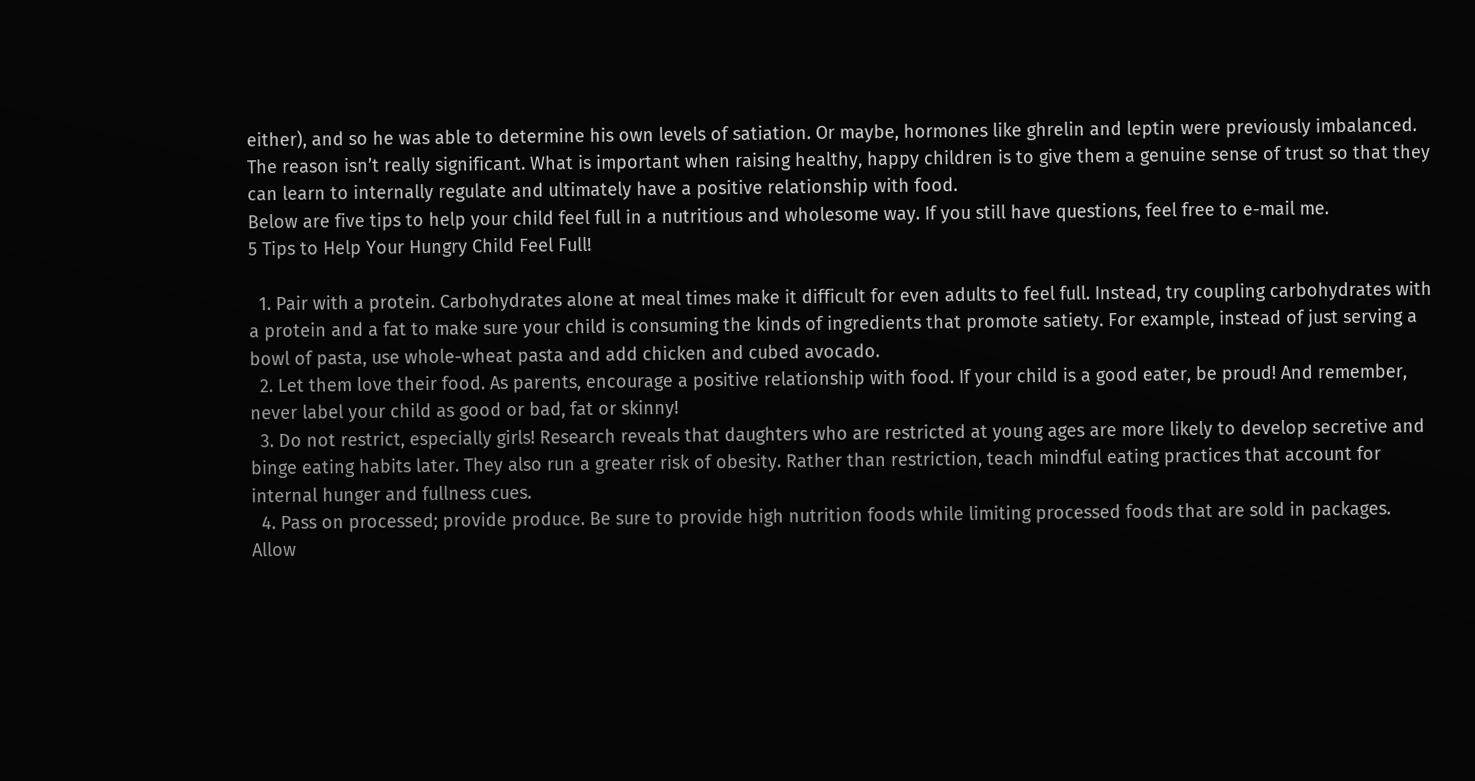either), and so he was able to determine his own levels of satiation. Or maybe, hormones like ghrelin and leptin were previously imbalanced. The reason isn’t really significant. What is important when raising healthy, happy children is to give them a genuine sense of trust so that they can learn to internally regulate and ultimately have a positive relationship with food.
Below are five tips to help your child feel full in a nutritious and wholesome way. If you still have questions, feel free to e-mail me.
5 Tips to Help Your Hungry Child Feel Full!

  1. Pair with a protein. Carbohydrates alone at meal times make it difficult for even adults to feel full. Instead, try coupling carbohydrates with a protein and a fat to make sure your child is consuming the kinds of ingredients that promote satiety. For example, instead of just serving a bowl of pasta, use whole-wheat pasta and add chicken and cubed avocado.
  2. Let them love their food. As parents, encourage a positive relationship with food. If your child is a good eater, be proud! And remember, never label your child as good or bad, fat or skinny!
  3. Do not restrict, especially girls! Research reveals that daughters who are restricted at young ages are more likely to develop secretive and binge eating habits later. They also run a greater risk of obesity. Rather than restriction, teach mindful eating practices that account for internal hunger and fullness cues.
  4. Pass on processed; provide produce. Be sure to provide high nutrition foods while limiting processed foods that are sold in packages. Allow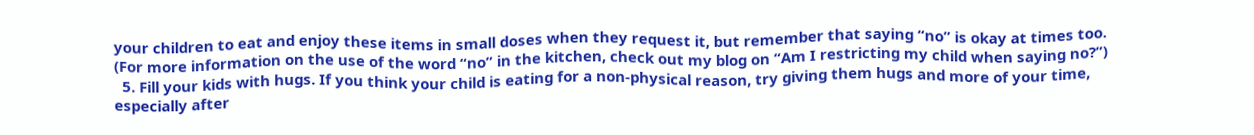your children to eat and enjoy these items in small doses when they request it, but remember that saying “no” is okay at times too. (For more information on the use of the word “no” in the kitchen, check out my blog on “Am I restricting my child when saying no?”)
  5. Fill your kids with hugs. If you think your child is eating for a non-physical reason, try giving them hugs and more of your time, especially after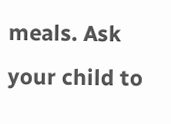meals. Ask your child to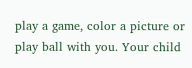play a game, color a picture or play ball with you. Your child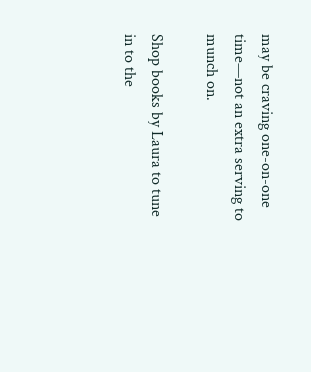may be craving one-on-one time—not an extra serving to munch on.

Shop books by Laura to tune in to the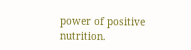power of positive nutrition.